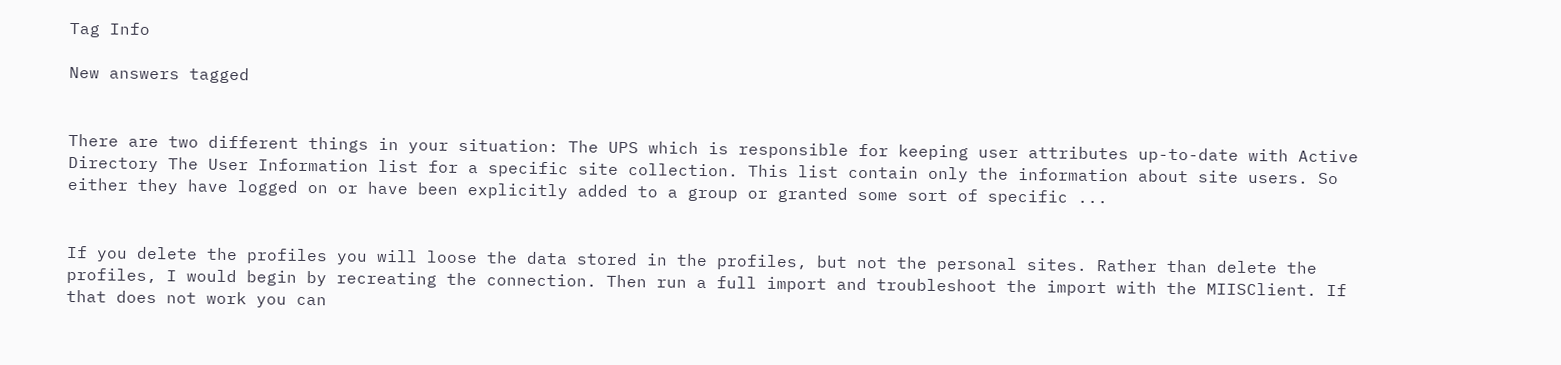Tag Info

New answers tagged


There are two different things in your situation: The UPS which is responsible for keeping user attributes up-to-date with Active Directory The User Information list for a specific site collection. This list contain only the information about site users. So either they have logged on or have been explicitly added to a group or granted some sort of specific ...


If you delete the profiles you will loose the data stored in the profiles, but not the personal sites. Rather than delete the profiles, I would begin by recreating the connection. Then run a full import and troubleshoot the import with the MIISClient. If that does not work you can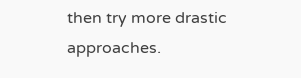then try more drastic approaches.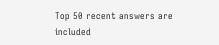Top 50 recent answers are included